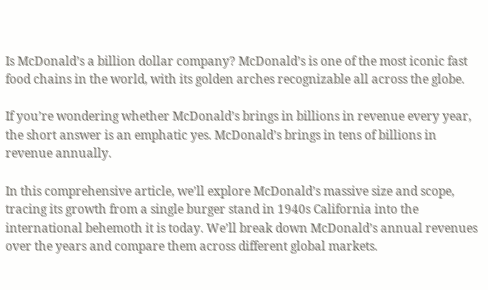Is McDonald’s a billion dollar company? McDonald’s is one of the most iconic fast food chains in the world, with its golden arches recognizable all across the globe.

If you’re wondering whether McDonald’s brings in billions in revenue every year, the short answer is an emphatic yes. McDonald’s brings in tens of billions in revenue annually.

In this comprehensive article, we’ll explore McDonald’s massive size and scope, tracing its growth from a single burger stand in 1940s California into the international behemoth it is today. We’ll break down McDonald’s annual revenues over the years and compare them across different global markets.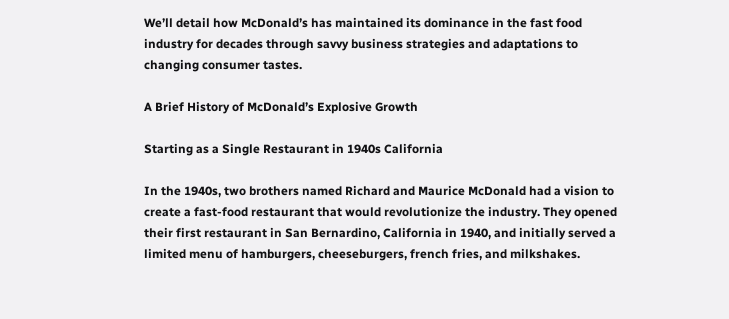We’ll detail how McDonald’s has maintained its dominance in the fast food industry for decades through savvy business strategies and adaptations to changing consumer tastes.

A Brief History of McDonald’s Explosive Growth

Starting as a Single Restaurant in 1940s California

In the 1940s, two brothers named Richard and Maurice McDonald had a vision to create a fast-food restaurant that would revolutionize the industry. They opened their first restaurant in San Bernardino, California in 1940, and initially served a limited menu of hamburgers, cheeseburgers, french fries, and milkshakes.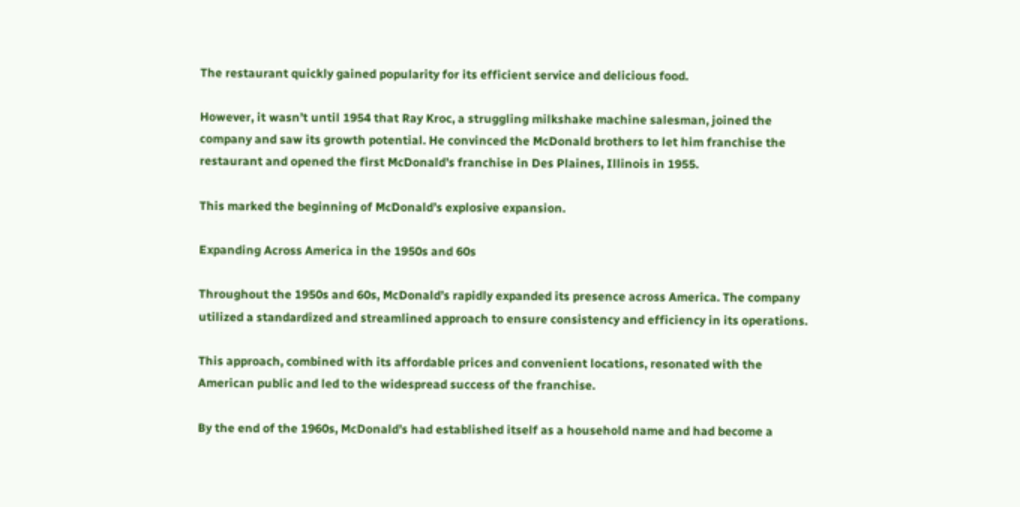The restaurant quickly gained popularity for its efficient service and delicious food.

However, it wasn’t until 1954 that Ray Kroc, a struggling milkshake machine salesman, joined the company and saw its growth potential. He convinced the McDonald brothers to let him franchise the restaurant and opened the first McDonald’s franchise in Des Plaines, Illinois in 1955.

This marked the beginning of McDonald’s explosive expansion.

Expanding Across America in the 1950s and 60s

Throughout the 1950s and 60s, McDonald’s rapidly expanded its presence across America. The company utilized a standardized and streamlined approach to ensure consistency and efficiency in its operations.

This approach, combined with its affordable prices and convenient locations, resonated with the American public and led to the widespread success of the franchise.

By the end of the 1960s, McDonald’s had established itself as a household name and had become a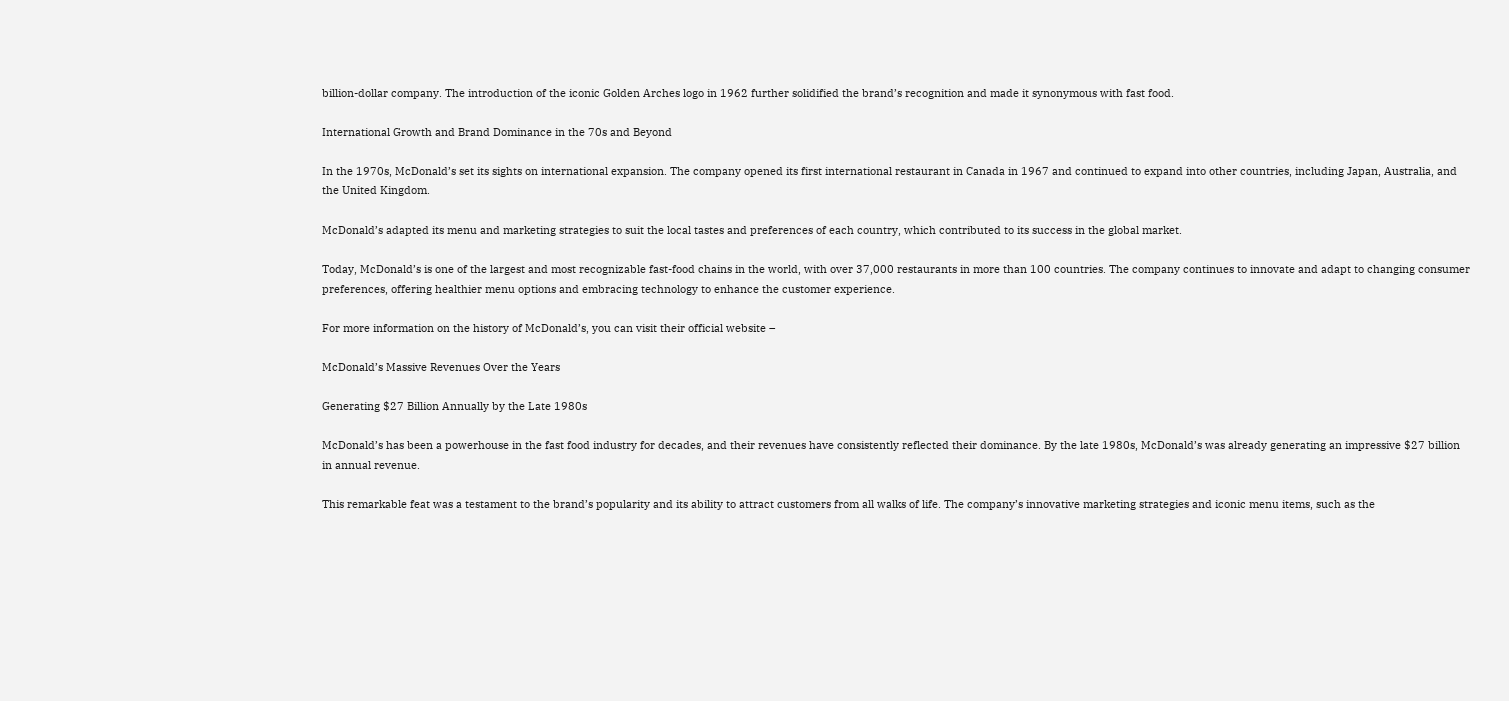billion-dollar company. The introduction of the iconic Golden Arches logo in 1962 further solidified the brand’s recognition and made it synonymous with fast food.

International Growth and Brand Dominance in the 70s and Beyond

In the 1970s, McDonald’s set its sights on international expansion. The company opened its first international restaurant in Canada in 1967 and continued to expand into other countries, including Japan, Australia, and the United Kingdom.

McDonald’s adapted its menu and marketing strategies to suit the local tastes and preferences of each country, which contributed to its success in the global market.

Today, McDonald’s is one of the largest and most recognizable fast-food chains in the world, with over 37,000 restaurants in more than 100 countries. The company continues to innovate and adapt to changing consumer preferences, offering healthier menu options and embracing technology to enhance the customer experience.

For more information on the history of McDonald’s, you can visit their official website –

McDonald’s Massive Revenues Over the Years

Generating $27 Billion Annually by the Late 1980s

McDonald’s has been a powerhouse in the fast food industry for decades, and their revenues have consistently reflected their dominance. By the late 1980s, McDonald’s was already generating an impressive $27 billion in annual revenue.

This remarkable feat was a testament to the brand’s popularity and its ability to attract customers from all walks of life. The company’s innovative marketing strategies and iconic menu items, such as the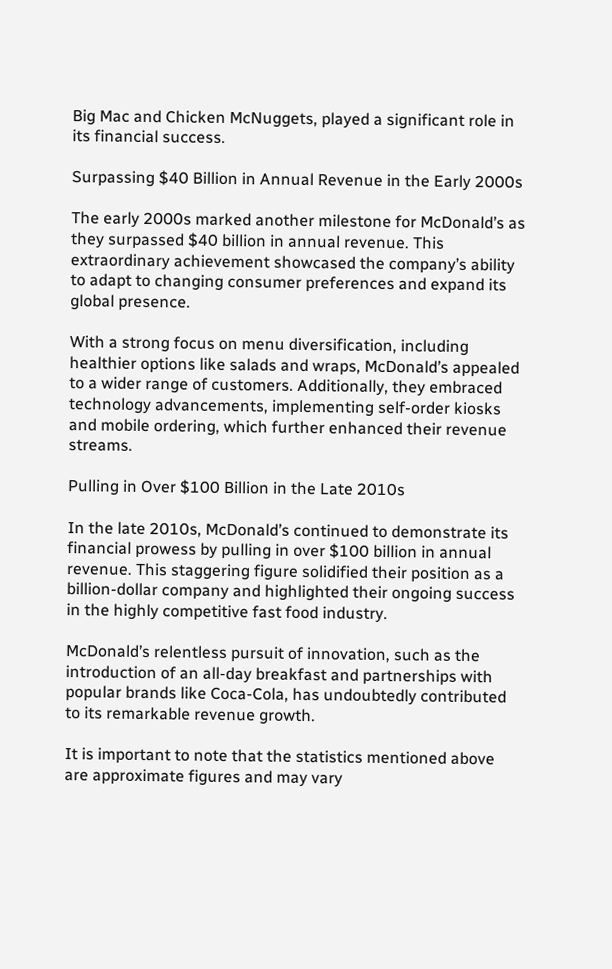Big Mac and Chicken McNuggets, played a significant role in its financial success.

Surpassing $40 Billion in Annual Revenue in the Early 2000s

The early 2000s marked another milestone for McDonald’s as they surpassed $40 billion in annual revenue. This extraordinary achievement showcased the company’s ability to adapt to changing consumer preferences and expand its global presence.

With a strong focus on menu diversification, including healthier options like salads and wraps, McDonald’s appealed to a wider range of customers. Additionally, they embraced technology advancements, implementing self-order kiosks and mobile ordering, which further enhanced their revenue streams.

Pulling in Over $100 Billion in the Late 2010s

In the late 2010s, McDonald’s continued to demonstrate its financial prowess by pulling in over $100 billion in annual revenue. This staggering figure solidified their position as a billion-dollar company and highlighted their ongoing success in the highly competitive fast food industry.

McDonald’s relentless pursuit of innovation, such as the introduction of an all-day breakfast and partnerships with popular brands like Coca-Cola, has undoubtedly contributed to its remarkable revenue growth.

It is important to note that the statistics mentioned above are approximate figures and may vary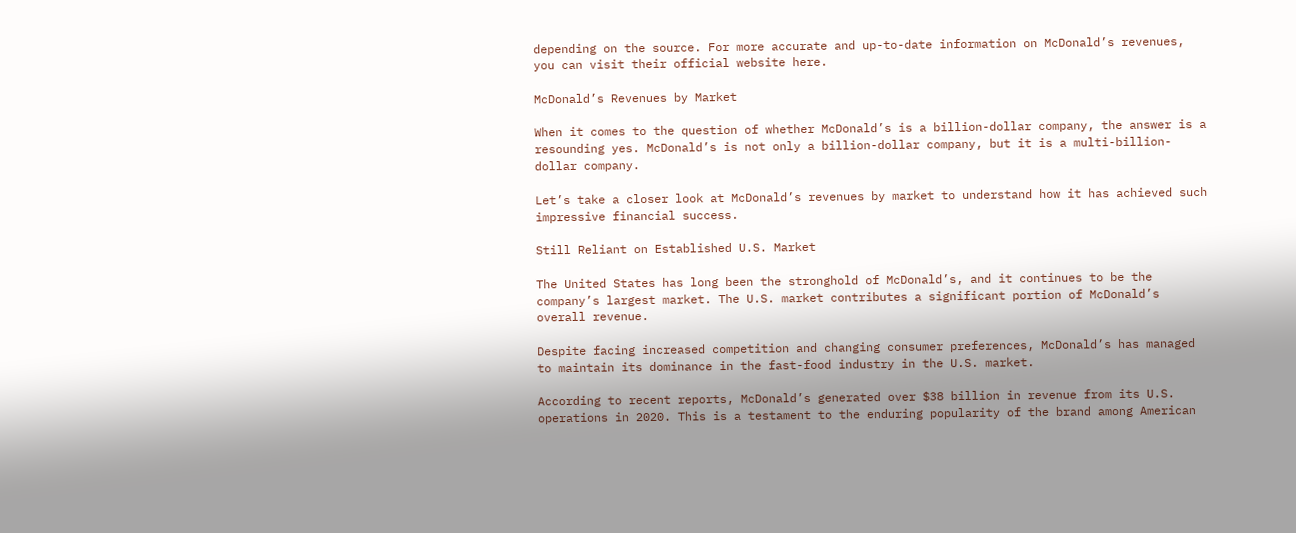depending on the source. For more accurate and up-to-date information on McDonald’s revenues, you can visit their official website here.

McDonald’s Revenues by Market

When it comes to the question of whether McDonald’s is a billion-dollar company, the answer is a resounding yes. McDonald’s is not only a billion-dollar company, but it is a multi-billion-dollar company.

Let’s take a closer look at McDonald’s revenues by market to understand how it has achieved such impressive financial success.

Still Reliant on Established U.S. Market

The United States has long been the stronghold of McDonald’s, and it continues to be the company’s largest market. The U.S. market contributes a significant portion of McDonald’s overall revenue.

Despite facing increased competition and changing consumer preferences, McDonald’s has managed to maintain its dominance in the fast-food industry in the U.S. market.

According to recent reports, McDonald’s generated over $38 billion in revenue from its U.S. operations in 2020. This is a testament to the enduring popularity of the brand among American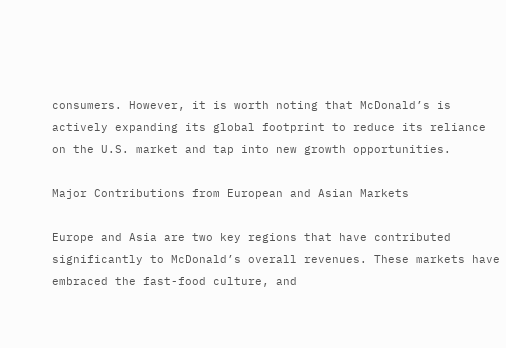consumers. However, it is worth noting that McDonald’s is actively expanding its global footprint to reduce its reliance on the U.S. market and tap into new growth opportunities.

Major Contributions from European and Asian Markets

Europe and Asia are two key regions that have contributed significantly to McDonald’s overall revenues. These markets have embraced the fast-food culture, and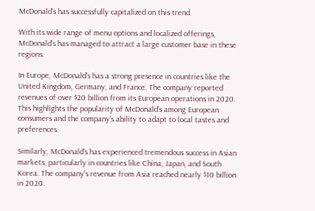McDonald’s has successfully capitalized on this trend.

With its wide range of menu options and localized offerings, McDonald’s has managed to attract a large customer base in these regions.

In Europe, McDonald’s has a strong presence in countries like the United Kingdom, Germany, and France. The company reported revenues of over $20 billion from its European operations in 2020. This highlights the popularity of McDonald’s among European consumers and the company’s ability to adapt to local tastes and preferences.

Similarly, McDonald’s has experienced tremendous success in Asian markets, particularly in countries like China, Japan, and South Korea. The company’s revenue from Asia reached nearly $10 billion in 2020.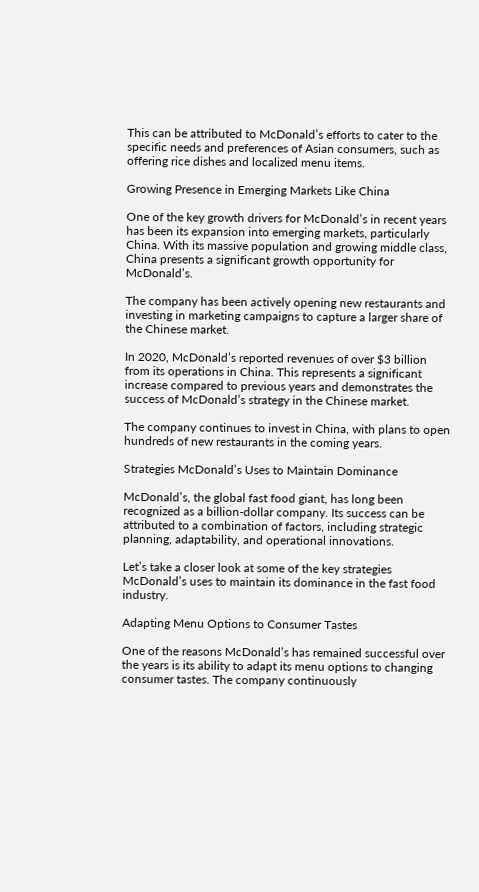This can be attributed to McDonald’s efforts to cater to the specific needs and preferences of Asian consumers, such as offering rice dishes and localized menu items.

Growing Presence in Emerging Markets Like China

One of the key growth drivers for McDonald’s in recent years has been its expansion into emerging markets, particularly China. With its massive population and growing middle class, China presents a significant growth opportunity for McDonald’s.

The company has been actively opening new restaurants and investing in marketing campaigns to capture a larger share of the Chinese market.

In 2020, McDonald’s reported revenues of over $3 billion from its operations in China. This represents a significant increase compared to previous years and demonstrates the success of McDonald’s strategy in the Chinese market.

The company continues to invest in China, with plans to open hundreds of new restaurants in the coming years.

Strategies McDonald’s Uses to Maintain Dominance

McDonald’s, the global fast food giant, has long been recognized as a billion-dollar company. Its success can be attributed to a combination of factors, including strategic planning, adaptability, and operational innovations.

Let’s take a closer look at some of the key strategies McDonald’s uses to maintain its dominance in the fast food industry.

Adapting Menu Options to Consumer Tastes

One of the reasons McDonald’s has remained successful over the years is its ability to adapt its menu options to changing consumer tastes. The company continuously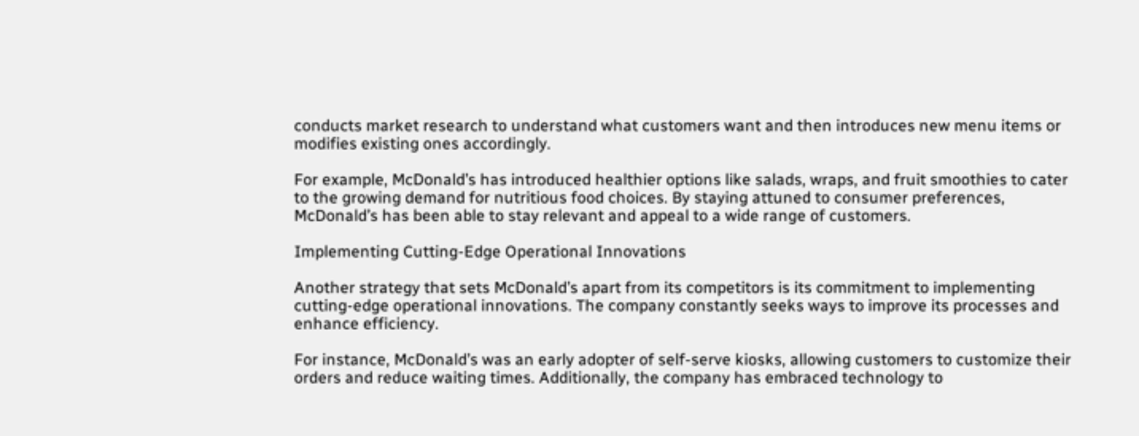conducts market research to understand what customers want and then introduces new menu items or modifies existing ones accordingly.

For example, McDonald’s has introduced healthier options like salads, wraps, and fruit smoothies to cater to the growing demand for nutritious food choices. By staying attuned to consumer preferences, McDonald’s has been able to stay relevant and appeal to a wide range of customers.

Implementing Cutting-Edge Operational Innovations

Another strategy that sets McDonald’s apart from its competitors is its commitment to implementing cutting-edge operational innovations. The company constantly seeks ways to improve its processes and enhance efficiency.

For instance, McDonald’s was an early adopter of self-serve kiosks, allowing customers to customize their orders and reduce waiting times. Additionally, the company has embraced technology to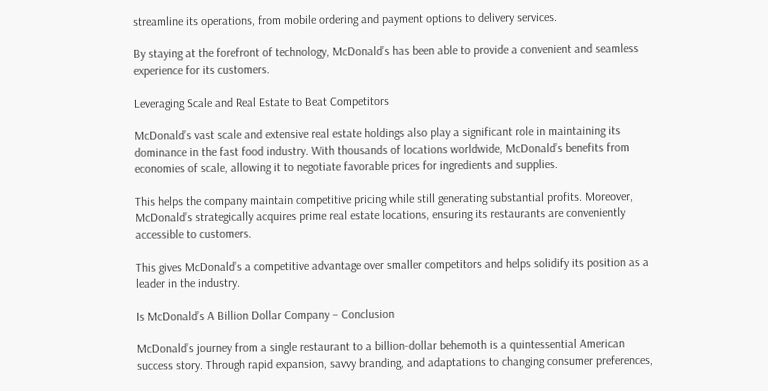streamline its operations, from mobile ordering and payment options to delivery services.

By staying at the forefront of technology, McDonald’s has been able to provide a convenient and seamless experience for its customers.

Leveraging Scale and Real Estate to Beat Competitors

McDonald’s vast scale and extensive real estate holdings also play a significant role in maintaining its dominance in the fast food industry. With thousands of locations worldwide, McDonald’s benefits from economies of scale, allowing it to negotiate favorable prices for ingredients and supplies.

This helps the company maintain competitive pricing while still generating substantial profits. Moreover, McDonald’s strategically acquires prime real estate locations, ensuring its restaurants are conveniently accessible to customers.

This gives McDonald’s a competitive advantage over smaller competitors and helps solidify its position as a leader in the industry.

Is McDonald’s A Billion Dollar Company – Conclusion

McDonald’s journey from a single restaurant to a billion-dollar behemoth is a quintessential American success story. Through rapid expansion, savvy branding, and adaptations to changing consumer preferences,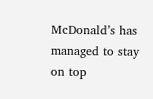McDonald’s has managed to stay on top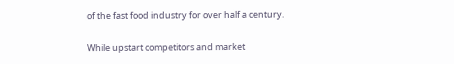of the fast food industry for over half a century.

While upstart competitors and market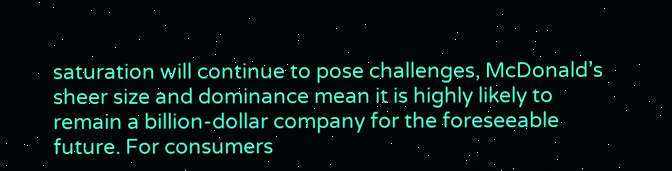saturation will continue to pose challenges, McDonald’s sheer size and dominance mean it is highly likely to remain a billion-dollar company for the foreseeable future. For consumers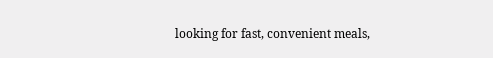looking for fast, convenient meals,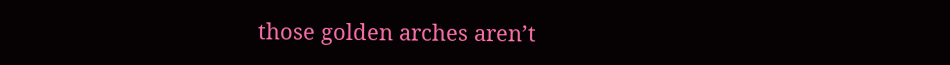those golden arches aren’t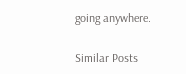going anywhere.

Similar Posts